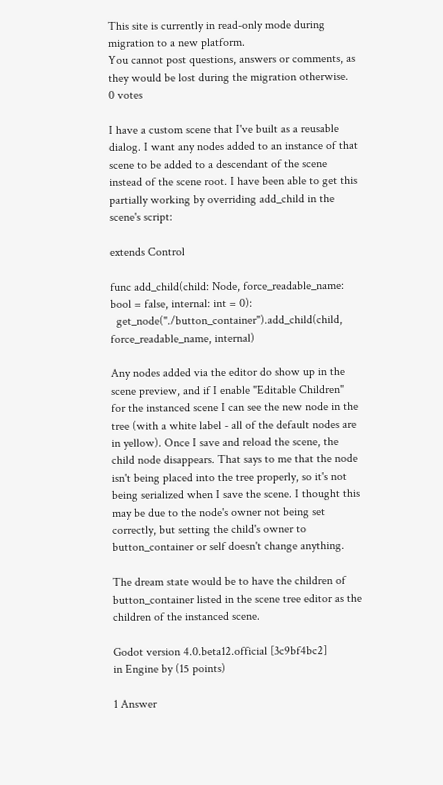This site is currently in read-only mode during migration to a new platform.
You cannot post questions, answers or comments, as they would be lost during the migration otherwise.
0 votes

I have a custom scene that I've built as a reusable dialog. I want any nodes added to an instance of that scene to be added to a descendant of the scene instead of the scene root. I have been able to get this partially working by overriding add_child in the scene's script:

extends Control

func add_child(child: Node, force_readable_name: bool = false, internal: int = 0):
  get_node("./button_container").add_child(child, force_readable_name, internal)

Any nodes added via the editor do show up in the scene preview, and if I enable "Editable Children" for the instanced scene I can see the new node in the tree (with a white label - all of the default nodes are in yellow). Once I save and reload the scene, the child node disappears. That says to me that the node isn't being placed into the tree properly, so it's not being serialized when I save the scene. I thought this may be due to the node's owner not being set correctly, but setting the child's owner to button_container or self doesn't change anything.

The dream state would be to have the children of button_container listed in the scene tree editor as the children of the instanced scene.

Godot version 4.0.beta12.official [3c9bf4bc2]
in Engine by (15 points)

1 Answer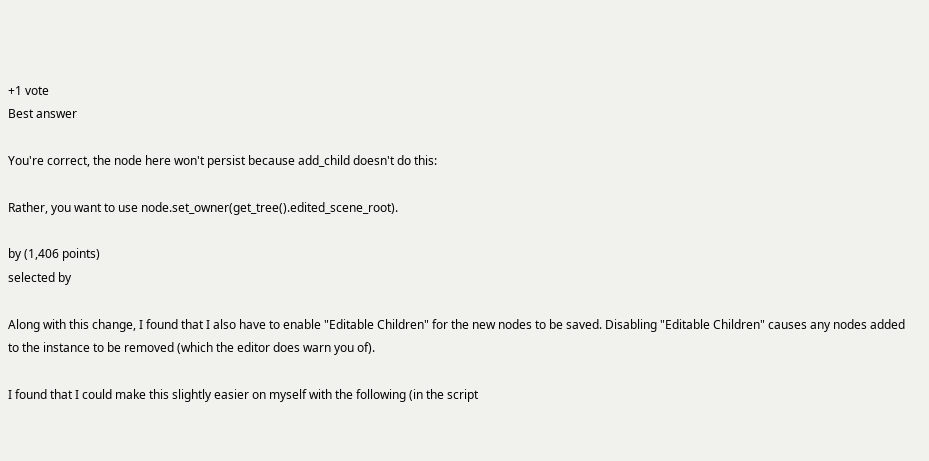+1 vote
Best answer

You're correct, the node here won't persist because add_child doesn't do this:

Rather, you want to use node.set_owner(get_tree().edited_scene_root).

by (1,406 points)
selected by

Along with this change, I found that I also have to enable "Editable Children" for the new nodes to be saved. Disabling "Editable Children" causes any nodes added to the instance to be removed (which the editor does warn you of).

I found that I could make this slightly easier on myself with the following (in the script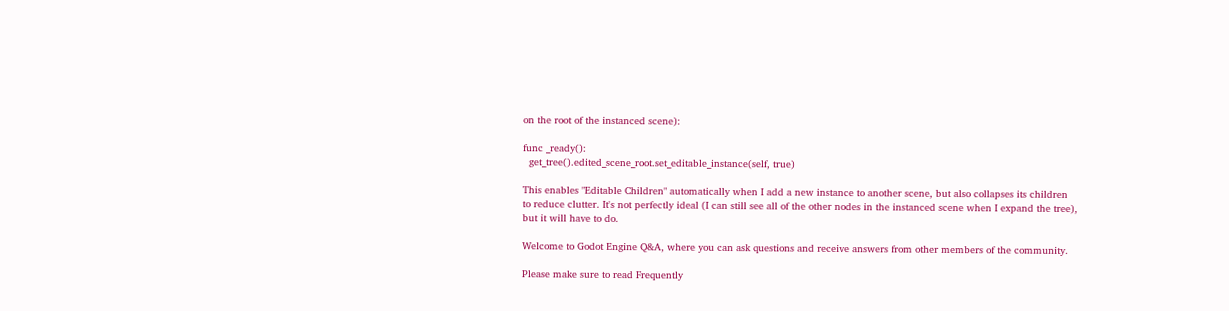on the root of the instanced scene):

func _ready():
  get_tree().edited_scene_root.set_editable_instance(self, true)

This enables "Editable Children" automatically when I add a new instance to another scene, but also collapses its children to reduce clutter. It's not perfectly ideal (I can still see all of the other nodes in the instanced scene when I expand the tree), but it will have to do.

Welcome to Godot Engine Q&A, where you can ask questions and receive answers from other members of the community.

Please make sure to read Frequently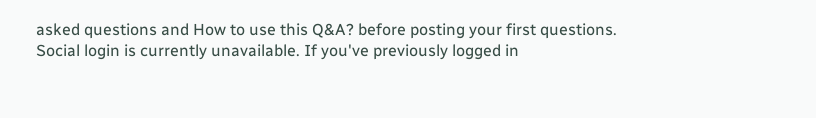asked questions and How to use this Q&A? before posting your first questions.
Social login is currently unavailable. If you've previously logged in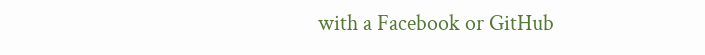with a Facebook or GitHub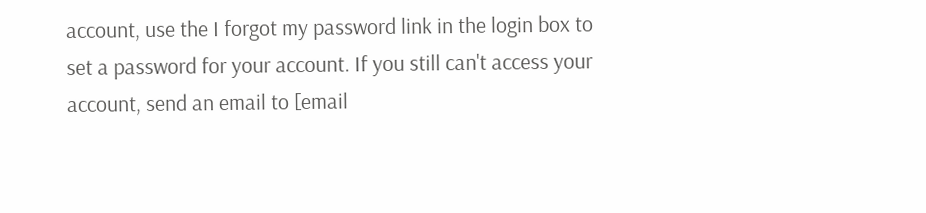account, use the I forgot my password link in the login box to set a password for your account. If you still can't access your account, send an email to [email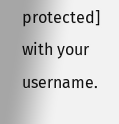protected] with your username.